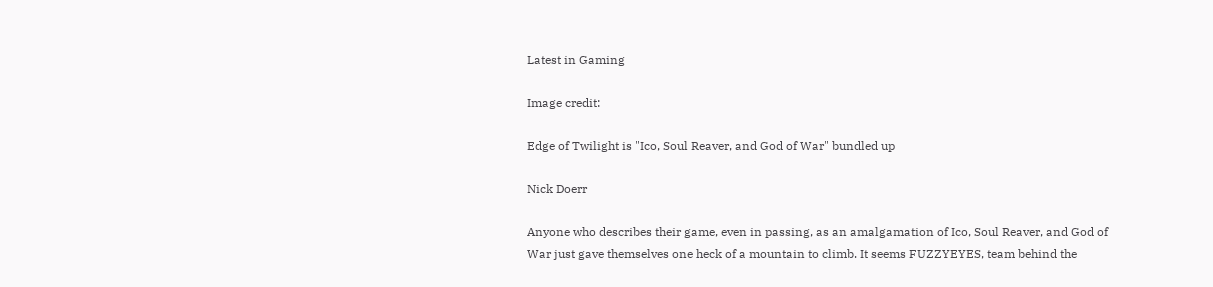Latest in Gaming

Image credit:

Edge of Twilight is "Ico, Soul Reaver, and God of War" bundled up

Nick Doerr

Anyone who describes their game, even in passing, as an amalgamation of Ico, Soul Reaver, and God of War just gave themselves one heck of a mountain to climb. It seems FUZZYEYES, team behind the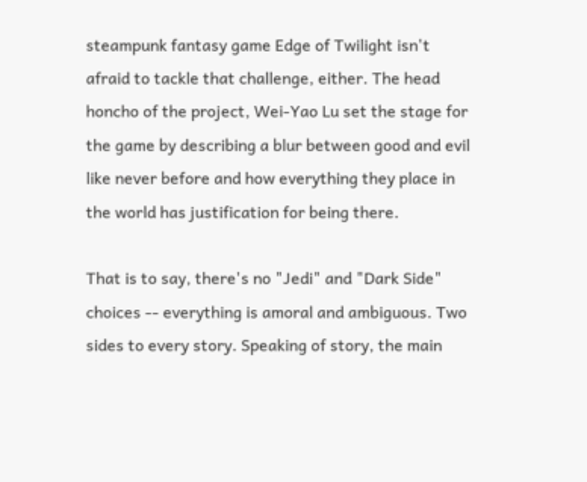steampunk fantasy game Edge of Twilight isn't afraid to tackle that challenge, either. The head honcho of the project, Wei-Yao Lu set the stage for the game by describing a blur between good and evil like never before and how everything they place in the world has justification for being there.

That is to say, there's no "Jedi" and "Dark Side" choices -- everything is amoral and ambiguous. Two sides to every story. Speaking of story, the main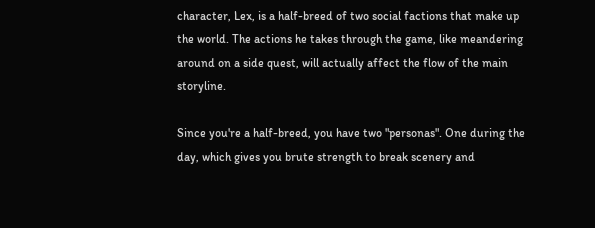character, Lex, is a half-breed of two social factions that make up the world. The actions he takes through the game, like meandering around on a side quest, will actually affect the flow of the main storyline.

Since you're a half-breed, you have two "personas". One during the day, which gives you brute strength to break scenery and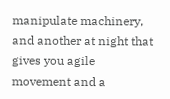manipulate machinery, and another at night that gives you agile movement and a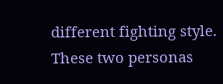different fighting style. These two personas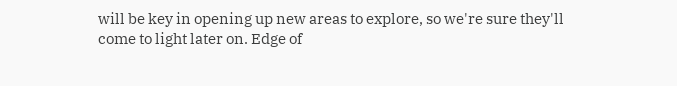will be key in opening up new areas to explore, so we're sure they'll come to light later on. Edge of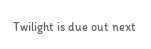Twilight is due out next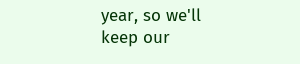year, so we'll keep our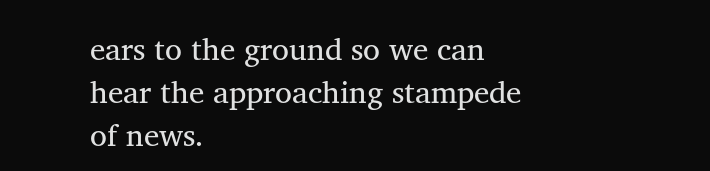ears to the ground so we can hear the approaching stampede of news.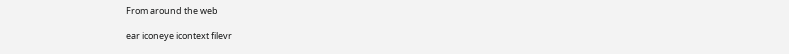From around the web

ear iconeye icontext filevr